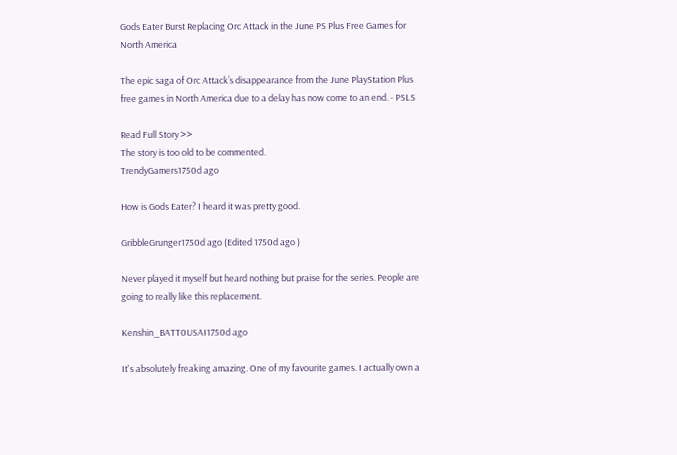Gods Eater Burst Replacing Orc Attack in the June PS Plus Free Games for North America

The epic saga of Orc Attack’s disappearance from the June PlayStation Plus free games in North America due to a delay has now come to an end. - PSLS

Read Full Story >>
The story is too old to be commented.
TrendyGamers1750d ago

How is Gods Eater? I heard it was pretty good.

GribbleGrunger1750d ago (Edited 1750d ago )

Never played it myself but heard nothing but praise for the series. People are going to really like this replacement.

Kenshin_BATT0USAI1750d ago

It's absolutely freaking amazing. One of my favourite games. I actually own a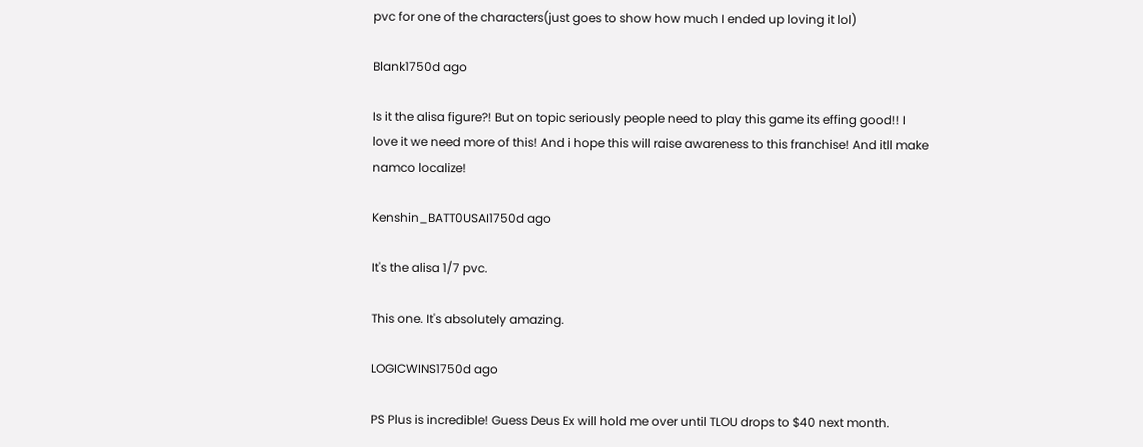pvc for one of the characters(just goes to show how much I ended up loving it lol)

Blank1750d ago

Is it the alisa figure?! But on topic seriously people need to play this game its effing good!! I love it we need more of this! And i hope this will raise awareness to this franchise! And itll make namco localize!

Kenshin_BATT0USAI1750d ago

It's the alisa 1/7 pvc.

This one. It's absolutely amazing.

LOGICWINS1750d ago

PS Plus is incredible! Guess Deus Ex will hold me over until TLOU drops to $40 next month.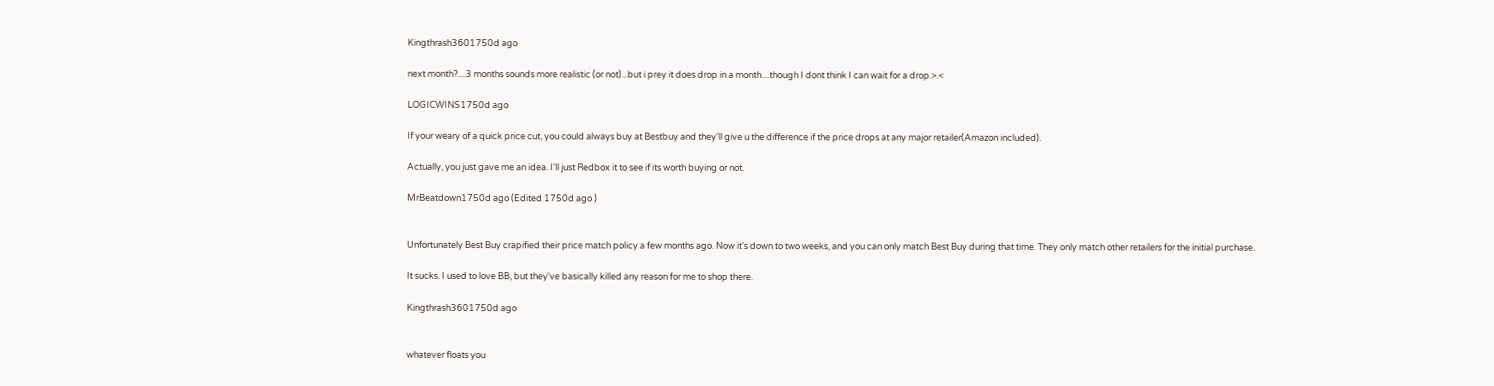Kingthrash3601750d ago

next month?....3 months sounds more realistic (or not)...but i prey it does drop in a month....though I dont think I can wait for a drop.>.<

LOGICWINS1750d ago

If your weary of a quick price cut, you could always buy at Bestbuy and they'll give u the difference if the price drops at any major retailer(Amazon included).

Actually, you just gave me an idea. I'll just Redbox it to see if its worth buying or not.

MrBeatdown1750d ago (Edited 1750d ago )


Unfortunately Best Buy crapified their price match policy a few months ago. Now it's down to two weeks, and you can only match Best Buy during that time. They only match other retailers for the initial purchase.

It sucks. I used to love BB, but they've basically killed any reason for me to shop there.

Kingthrash3601750d ago


whatever floats you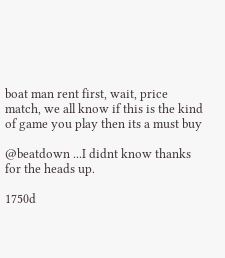boat man rent first, wait, price match, we all know if this is the kind of game you play then its a must buy

@beatdown ...I didnt know thanks for the heads up.

1750d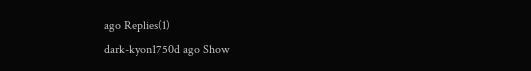ago Replies(1)
dark-kyon1750d ago Show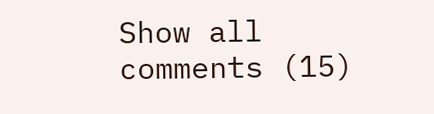Show all comments (15)